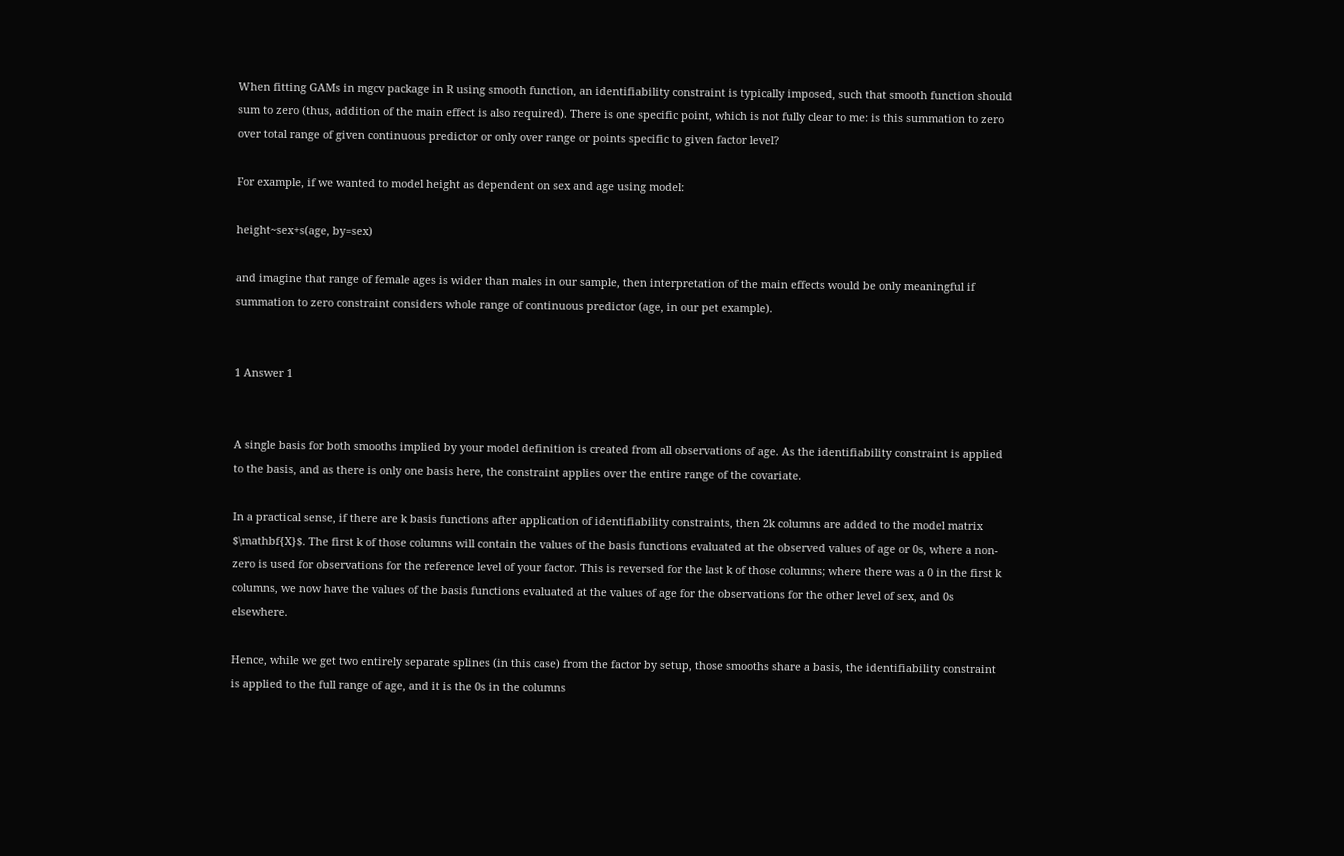When fitting GAMs in mgcv package in R using smooth function, an identifiability constraint is typically imposed, such that smooth function should sum to zero (thus, addition of the main effect is also required). There is one specific point, which is not fully clear to me: is this summation to zero over total range of given continuous predictor or only over range or points specific to given factor level?

For example, if we wanted to model height as dependent on sex and age using model:

height~sex+s(age, by=sex)

and imagine that range of female ages is wider than males in our sample, then interpretation of the main effects would be only meaningful if summation to zero constraint considers whole range of continuous predictor (age, in our pet example).


1 Answer 1


A single basis for both smooths implied by your model definition is created from all observations of age. As the identifiability constraint is applied to the basis, and as there is only one basis here, the constraint applies over the entire range of the covariate.

In a practical sense, if there are k basis functions after application of identifiability constraints, then 2k columns are added to the model matrix $\mathbf{X}$. The first k of those columns will contain the values of the basis functions evaluated at the observed values of age or 0s, where a non-zero is used for observations for the reference level of your factor. This is reversed for the last k of those columns; where there was a 0 in the first k columns, we now have the values of the basis functions evaluated at the values of age for the observations for the other level of sex, and 0s elsewhere.

Hence, while we get two entirely separate splines (in this case) from the factor by setup, those smooths share a basis, the identifiability constraint is applied to the full range of age, and it is the 0s in the columns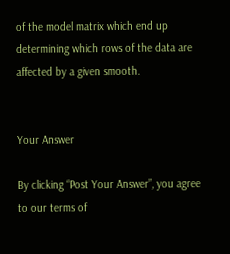of the model matrix which end up determining which rows of the data are affected by a given smooth.


Your Answer

By clicking “Post Your Answer”, you agree to our terms of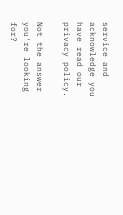service and acknowledge you have read our privacy policy.

Not the answer you're looking for?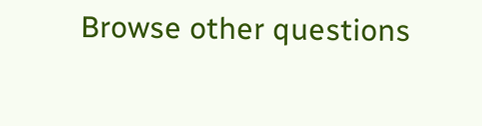Browse other questions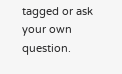tagged or ask your own question.